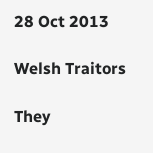28 Oct 2013

Welsh Traitors

They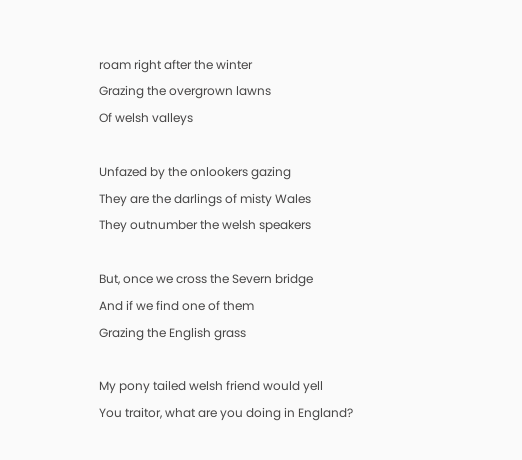roam right after the winter
Grazing the overgrown lawns
Of welsh valleys

Unfazed by the onlookers gazing
They are the darlings of misty Wales
They outnumber the welsh speakers

But, once we cross the Severn bridge
And if we find one of them
Grazing the English grass

My pony tailed welsh friend would yell
You traitor, what are you doing in England?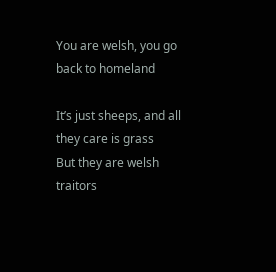You are welsh, you go back to homeland

It’s just sheeps, and all they care is grass
But they are welsh traitors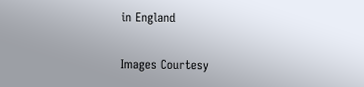in England

Images Courtesy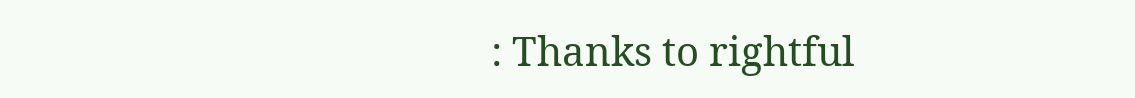: Thanks to rightful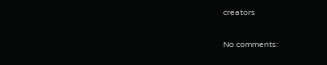creators

No comments: